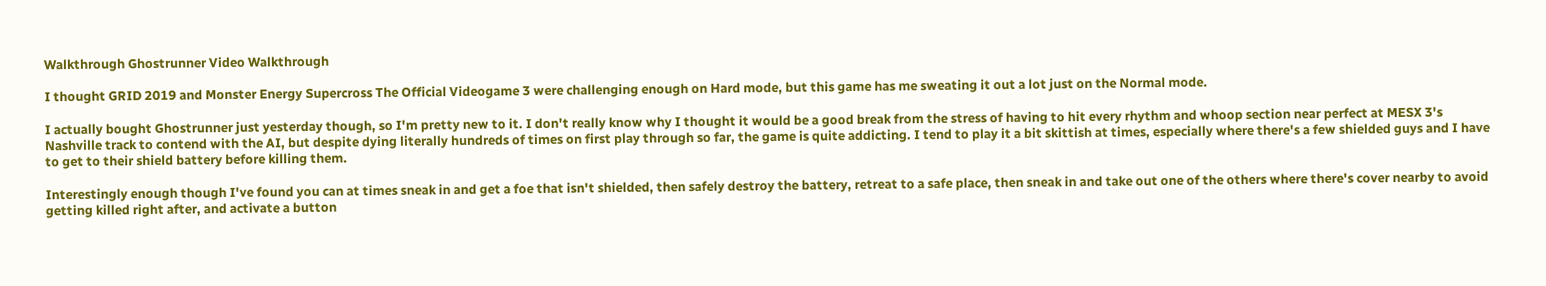Walkthrough Ghostrunner Video Walkthrough

I thought GRID 2019 and Monster Energy Supercross The Official Videogame 3 were challenging enough on Hard mode, but this game has me sweating it out a lot just on the Normal mode.

I actually bought Ghostrunner just yesterday though, so I'm pretty new to it. I don't really know why I thought it would be a good break from the stress of having to hit every rhythm and whoop section near perfect at MESX 3's Nashville track to contend with the AI, but despite dying literally hundreds of times on first play through so far, the game is quite addicting. I tend to play it a bit skittish at times, especially where there's a few shielded guys and I have to get to their shield battery before killing them.

Interestingly enough though I've found you can at times sneak in and get a foe that isn't shielded, then safely destroy the battery, retreat to a safe place, then sneak in and take out one of the others where there's cover nearby to avoid getting killed right after, and activate a button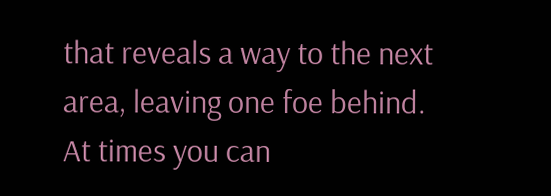that reveals a way to the next area, leaving one foe behind. At times you can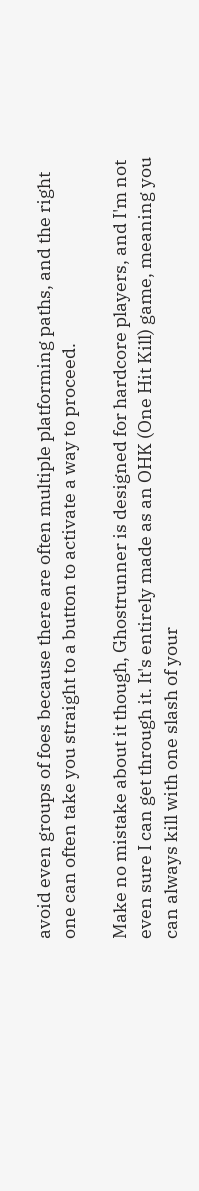avoid even groups of foes because there are often multiple platforming paths, and the right one can often take you straight to a button to activate a way to proceed.

Make no mistake about it though, Ghostrunner is designed for hardcore players, and I'm not even sure I can get through it. It's entirely made as an OHK (One Hit Kill) game, meaning you can always kill with one slash of your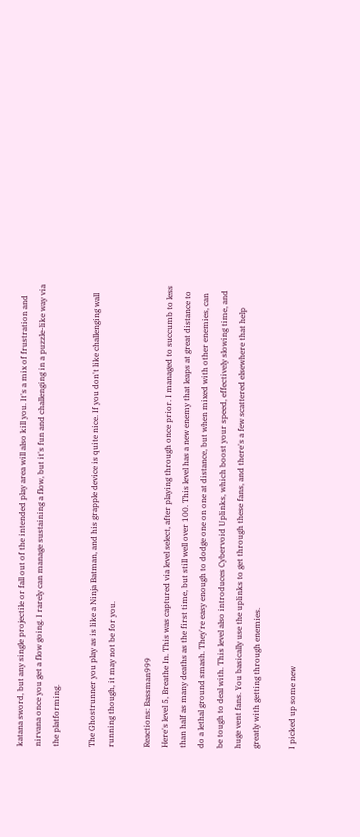katana sword, but any single projectile or fall out of the intended play area will also kill you. It's a mix of frustration and nirvana once you get a flow going. I rarely can manage sustaining a flow, but it's fun and challenging in a puzzle-like way via the platforming.

The Ghostrunner you play as is like a Ninja Batman, and his grapple device is quite nice. If you don't like challenging wall running though, it may not be for you.

Reactions: Bassman999
Here's level 5, Breathe In. This was captured via level select, after playing through once prior. I managed to succumb to less than half as many deaths as the first time, but still well over 100. This level has a new enemy that leaps at great distance to do a lethal ground smash. They're easy enough to dodge one on one at distance, but when mixed with other enemies, can be tough to deal with. This level also introduces Cybervoid Uplinks, which boost your speed, effectively slowing time, and huge vent fans. You basically use the uplinks to get through these fans, and there's a few scattered elsewhere that help greatly with getting through enemies.

I picked up some new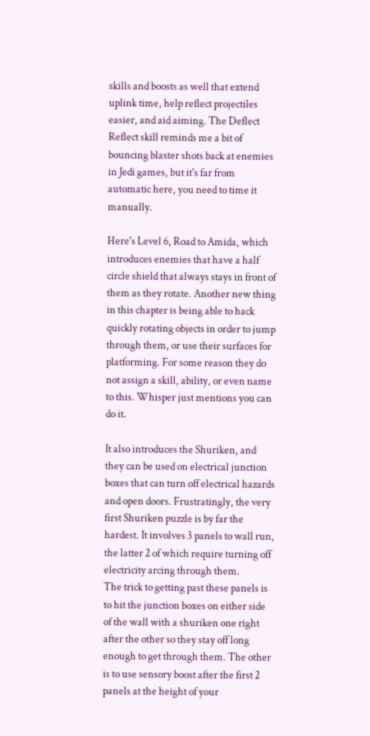skills and boosts as well that extend uplink time, help reflect projectiles easier, and aid aiming. The Deflect Reflect skill reminds me a bit of bouncing blaster shots back at enemies in Jedi games, but it's far from automatic here, you need to time it manually.

Here's Level 6, Road to Amida, which introduces enemies that have a half circle shield that always stays in front of them as they rotate. Another new thing in this chapter is being able to hack quickly rotating objects in order to jump through them, or use their surfaces for platforming. For some reason they do not assign a skill, ability, or even name to this. Whisper just mentions you can do it.

It also introduces the Shuriken, and they can be used on electrical junction boxes that can turn off electrical hazards and open doors. Frustratingly, the very first Shuriken puzzle is by far the hardest. It involves 3 panels to wall run, the latter 2 of which require turning off electricity arcing through them.
The trick to getting past these panels is to hit the junction boxes on either side of the wall with a shuriken one right after the other so they stay off long enough to get through them. The other is to use sensory boost after the first 2 panels at the height of your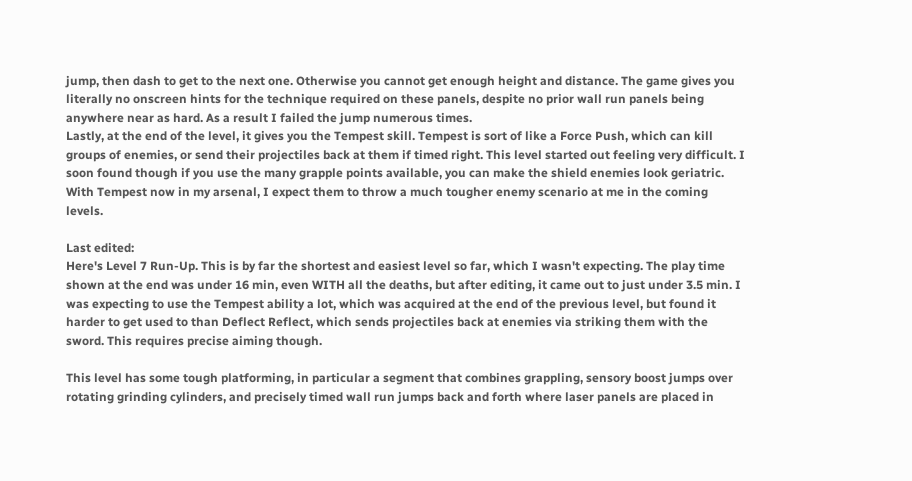jump, then dash to get to the next one. Otherwise you cannot get enough height and distance. The game gives you literally no onscreen hints for the technique required on these panels, despite no prior wall run panels being anywhere near as hard. As a result I failed the jump numerous times.
Lastly, at the end of the level, it gives you the Tempest skill. Tempest is sort of like a Force Push, which can kill groups of enemies, or send their projectiles back at them if timed right. This level started out feeling very difficult. I soon found though if you use the many grapple points available, you can make the shield enemies look geriatric. With Tempest now in my arsenal, I expect them to throw a much tougher enemy scenario at me in the coming levels.

Last edited:
Here's Level 7 Run-Up. This is by far the shortest and easiest level so far, which I wasn't expecting. The play time shown at the end was under 16 min, even WITH all the deaths, but after editing, it came out to just under 3.5 min. I was expecting to use the Tempest ability a lot, which was acquired at the end of the previous level, but found it harder to get used to than Deflect Reflect, which sends projectiles back at enemies via striking them with the sword. This requires precise aiming though.

This level has some tough platforming, in particular a segment that combines grappling, sensory boost jumps over rotating grinding cylinders, and precisely timed wall run jumps back and forth where laser panels are placed in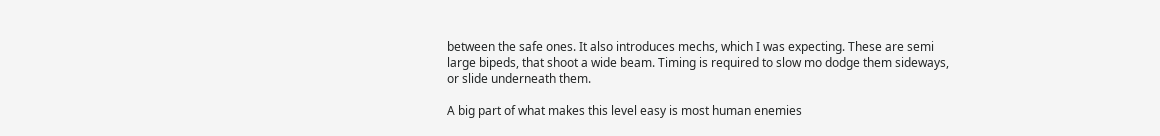between the safe ones. It also introduces mechs, which I was expecting. These are semi large bipeds, that shoot a wide beam. Timing is required to slow mo dodge them sideways, or slide underneath them.

A big part of what makes this level easy is most human enemies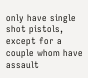only have single shot pistols, except for a couple whom have assault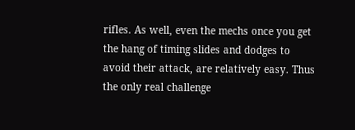rifles. As well, even the mechs once you get the hang of timing slides and dodges to avoid their attack, are relatively easy. Thus the only real challenge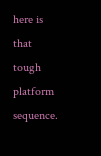here is that tough platform sequence.